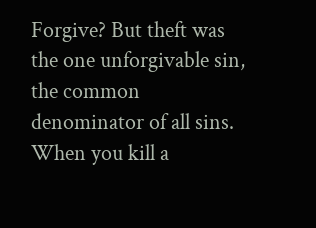Forgive? But theft was the one unforgivable sin, the common denominator of all sins. When you kill a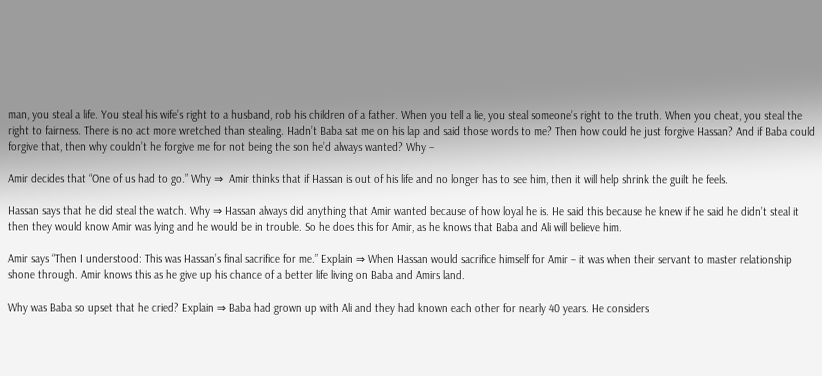man, you steal a life. You steal his wife’s right to a husband, rob his children of a father. When you tell a lie, you steal someone’s right to the truth. When you cheat, you steal the right to fairness. There is no act more wretched than stealing. Hadn’t Baba sat me on his lap and said those words to me? Then how could he just forgive Hassan? And if Baba could forgive that, then why couldn’t he forgive me for not being the son he’d always wanted? Why –

Amir decides that “One of us had to go.” Why ⇒  Amir thinks that if Hassan is out of his life and no longer has to see him, then it will help shrink the guilt he feels.

Hassan says that he did steal the watch. Why ⇒ Hassan always did anything that Amir wanted because of how loyal he is. He said this because he knew if he said he didn’t steal it then they would know Amir was lying and he would be in trouble. So he does this for Amir, as he knows that Baba and Ali will believe him.

Amir says “Then I understood: This was Hassan’s final sacrifice for me.” Explain ⇒ When Hassan would sacrifice himself for Amir – it was when their servant to master relationship shone through. Amir knows this as he give up his chance of a better life living on Baba and Amirs land.

Why was Baba so upset that he cried? Explain ⇒ Baba had grown up with Ali and they had known each other for nearly 40 years. He considers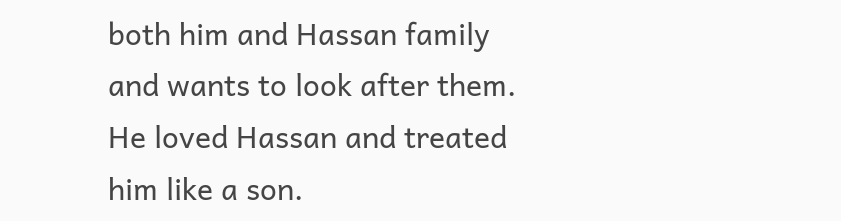both him and Hassan family and wants to look after them. He loved Hassan and treated him like a son.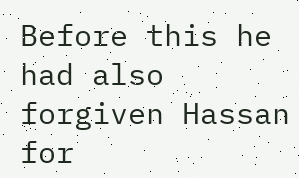Before this he had also forgiven Hassan for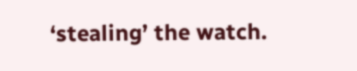‘stealing’ the watch.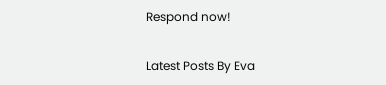Respond now!

Latest Posts By Eva